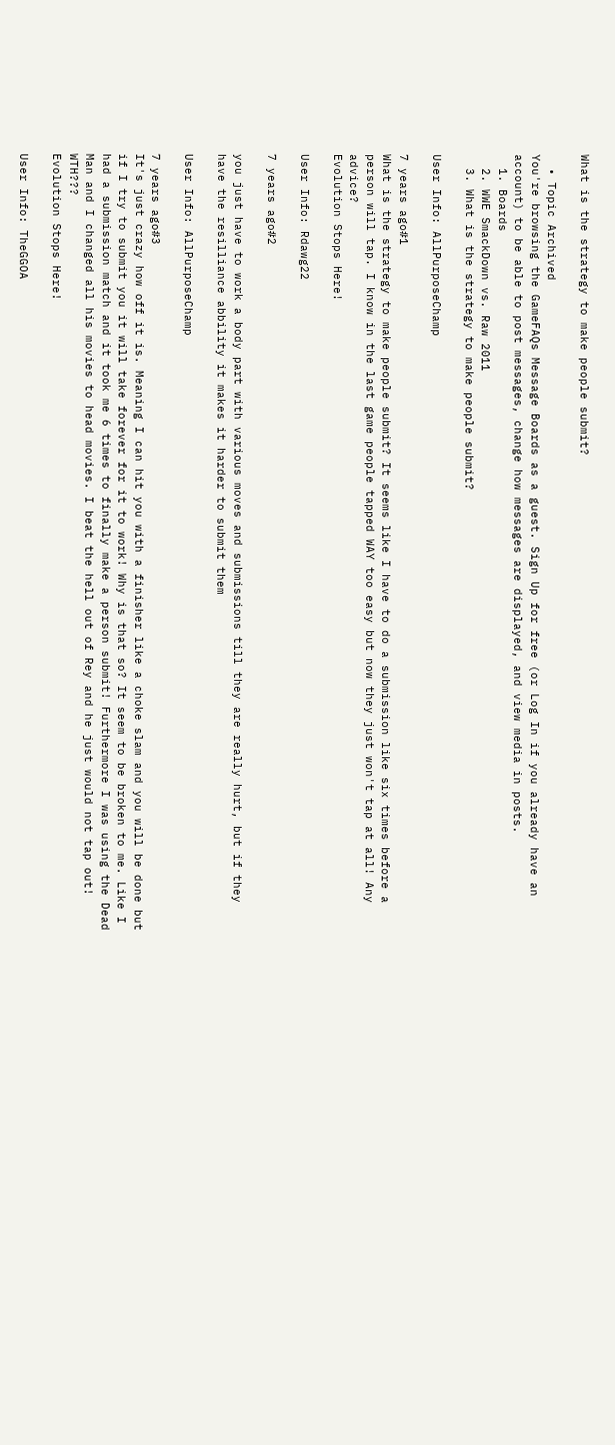What is the strategy to make people submit?

  • Topic Archived
You're browsing the GameFAQs Message Boards as a guest. Sign Up for free (or Log In if you already have an account) to be able to post messages, change how messages are displayed, and view media in posts.
  1. Boards
  2. WWE SmackDown vs. Raw 2011
  3. What is the strategy to make people submit?

User Info: AllPurposeChamp

7 years ago#1
What is the strategy to make people submit? It seems like I have to do a submission like six times before a person will tap. I know in the last game people tapped WAY too easy but now they just won't tap at all! Any advice?
Evolution Stops Here!

User Info: Rdawg22

7 years ago#2

you just have to work a body part with various moves and submissions till they are really hurt, but if they have the resilliance abbility it makes it harder to submit them

User Info: AllPurposeChamp

7 years ago#3
It's just crazy how off it is. Meaning I can hit you with a finisher like a choke slam and you will be done but if I try to submit you it will take forever for it to work! Why is that so? It seem to be broken to me. Like I had a submission match and it took me 6 times to finally make a person submit! Furthermore I was using the Dead Man and I changed all his movies to head movies. I beat the hell out of Rey and he just would not tap out! WTH???
Evolution Stops Here!

User Info: TheGGOA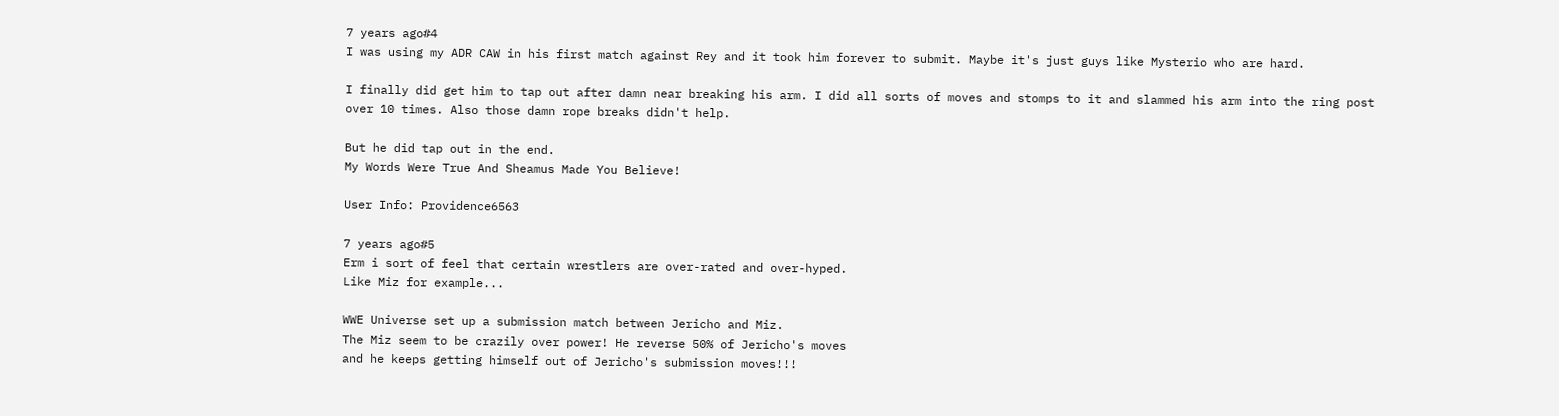7 years ago#4
I was using my ADR CAW in his first match against Rey and it took him forever to submit. Maybe it's just guys like Mysterio who are hard.

I finally did get him to tap out after damn near breaking his arm. I did all sorts of moves and stomps to it and slammed his arm into the ring post over 10 times. Also those damn rope breaks didn't help.

But he did tap out in the end.
My Words Were True And Sheamus Made You Believe!

User Info: Providence6563

7 years ago#5
Erm i sort of feel that certain wrestlers are over-rated and over-hyped.
Like Miz for example...

WWE Universe set up a submission match between Jericho and Miz.
The Miz seem to be crazily over power! He reverse 50% of Jericho's moves
and he keeps getting himself out of Jericho's submission moves!!!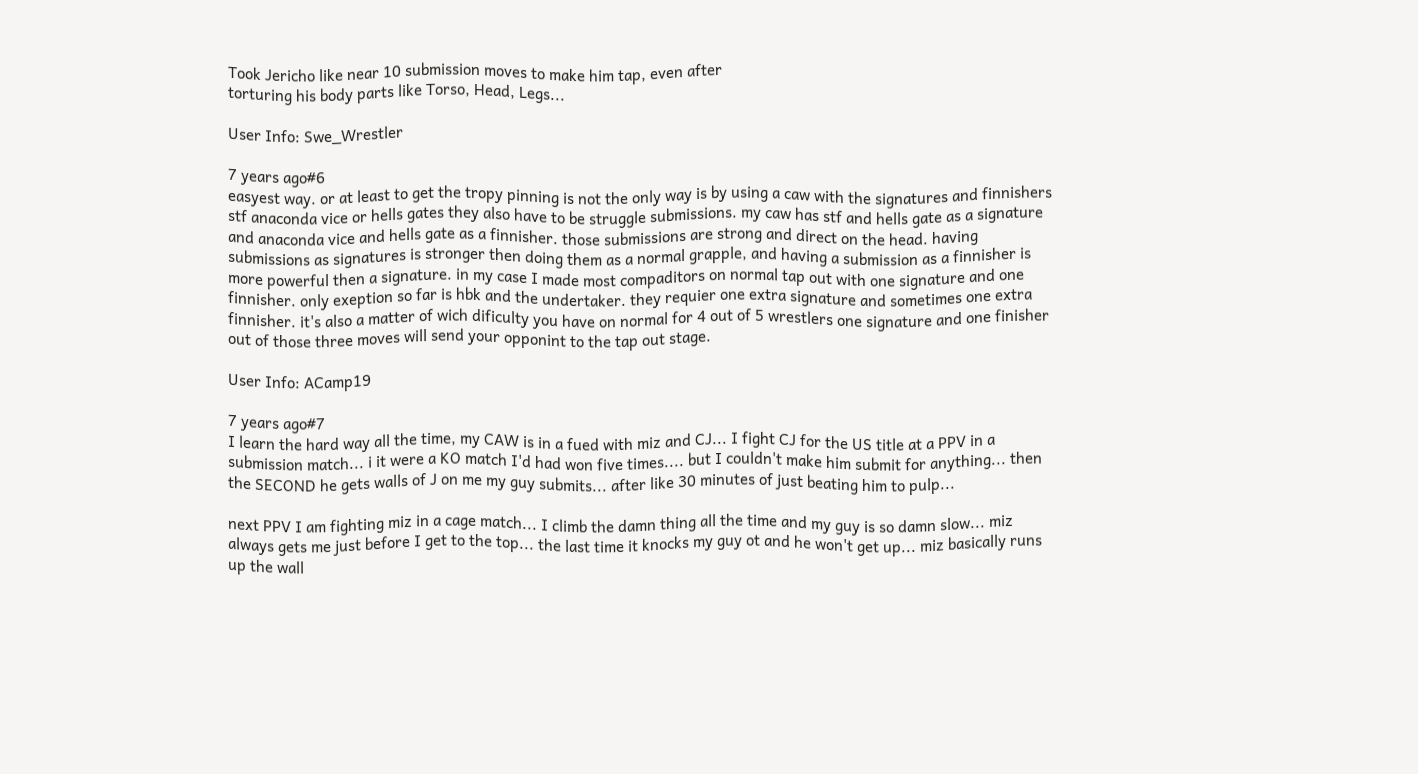Took Jericho like near 10 submission moves to make him tap, even after
torturing his body parts like Torso, Head, Legs...

User Info: Swe_Wrestler

7 years ago#6
easyest way. or at least to get the tropy pinning is not the only way is by using a caw with the signatures and finnishers stf anaconda vice or hells gates they also have to be struggle submissions. my caw has stf and hells gate as a signature and anaconda vice and hells gate as a finnisher. those submissions are strong and direct on the head. having submissions as signatures is stronger then doing them as a normal grapple, and having a submission as a finnisher is more powerful then a signature. in my case I made most compaditors on normal tap out with one signature and one finnisher. only exeption so far is hbk and the undertaker. they requier one extra signature and sometimes one extra finnisher. it's also a matter of wich dificulty you have on normal for 4 out of 5 wrestlers one signature and one finisher out of those three moves will send your opponint to the tap out stage.

User Info: ACamp19

7 years ago#7
I learn the hard way all the time, my CAW is in a fued with miz and CJ... I fight CJ for the US title at a PPV in a submission match... i it were a KO match I'd had won five times.... but I couldn't make him submit for anything... then the SECOND he gets walls of J on me my guy submits... after like 30 minutes of just beating him to pulp...

next PPV I am fighting miz in a cage match... I climb the damn thing all the time and my guy is so damn slow... miz always gets me just before I get to the top... the last time it knocks my guy ot and he won't get up... miz basically runs up the wall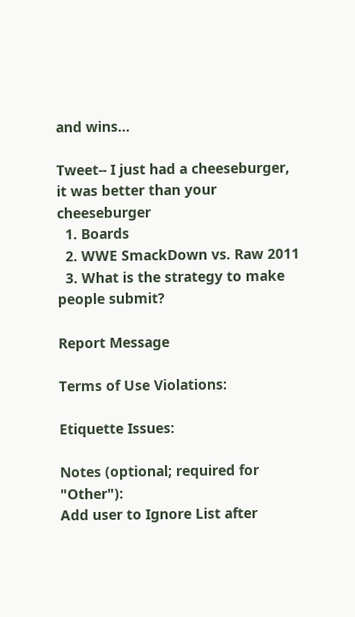and wins...

Tweet-- I just had a cheeseburger, it was better than your cheeseburger
  1. Boards
  2. WWE SmackDown vs. Raw 2011
  3. What is the strategy to make people submit?

Report Message

Terms of Use Violations:

Etiquette Issues:

Notes (optional; required for "Other"):
Add user to Ignore List after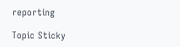reporting

Topic Sticky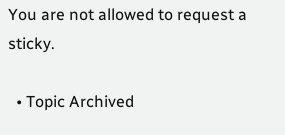You are not allowed to request a sticky.

  • Topic Archived